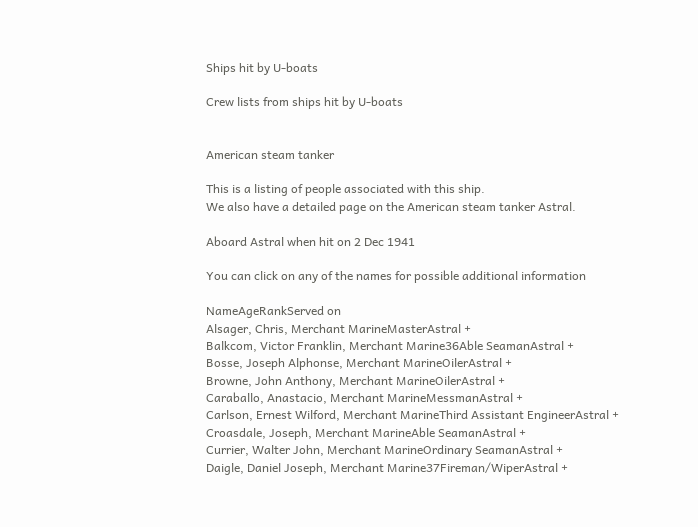Ships hit by U-boats

Crew lists from ships hit by U-boats


American steam tanker

This is a listing of people associated with this ship.
We also have a detailed page on the American steam tanker Astral.

Aboard Astral when hit on 2 Dec 1941

You can click on any of the names for possible additional information

NameAgeRankServed on
Alsager, Chris, Merchant MarineMasterAstral +
Balkcom, Victor Franklin, Merchant Marine36Able SeamanAstral +
Bosse, Joseph Alphonse, Merchant MarineOilerAstral +
Browne, John Anthony, Merchant MarineOilerAstral +
Caraballo, Anastacio, Merchant MarineMessmanAstral +
Carlson, Ernest Wilford, Merchant MarineThird Assistant EngineerAstral +
Croasdale, Joseph, Merchant MarineAble SeamanAstral +
Currier, Walter John, Merchant MarineOrdinary SeamanAstral +
Daigle, Daniel Joseph, Merchant Marine37Fireman/WiperAstral +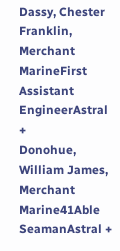Dassy, Chester Franklin, Merchant MarineFirst Assistant EngineerAstral +
Donohue, William James, Merchant Marine41Able SeamanAstral +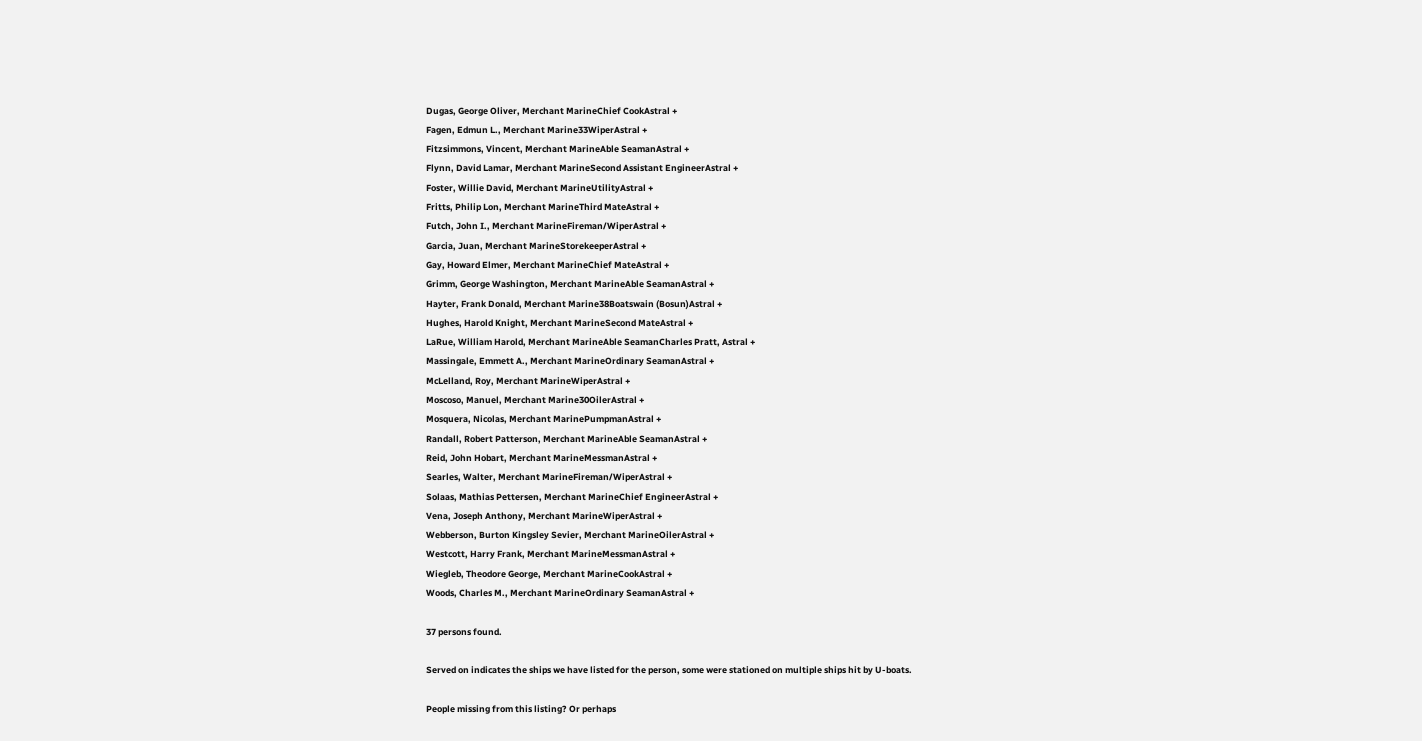Dugas, George Oliver, Merchant MarineChief CookAstral +
Fagen, Edmun L., Merchant Marine33WiperAstral +
Fitzsimmons, Vincent, Merchant MarineAble SeamanAstral +
Flynn, David Lamar, Merchant MarineSecond Assistant EngineerAstral +
Foster, Willie David, Merchant MarineUtilityAstral +
Fritts, Philip Lon, Merchant MarineThird MateAstral +
Futch, John I., Merchant MarineFireman/WiperAstral +
Garcia, Juan, Merchant MarineStorekeeperAstral +
Gay, Howard Elmer, Merchant MarineChief MateAstral +
Grimm, George Washington, Merchant MarineAble SeamanAstral +
Hayter, Frank Donald, Merchant Marine38Boatswain (Bosun)Astral +
Hughes, Harold Knight, Merchant MarineSecond MateAstral +
LaRue, William Harold, Merchant MarineAble SeamanCharles Pratt, Astral +
Massingale, Emmett A., Merchant MarineOrdinary SeamanAstral +
McLelland, Roy, Merchant MarineWiperAstral +
Moscoso, Manuel, Merchant Marine30OilerAstral +
Mosquera, Nicolas, Merchant MarinePumpmanAstral +
Randall, Robert Patterson, Merchant MarineAble SeamanAstral +
Reid, John Hobart, Merchant MarineMessmanAstral +
Searles, Walter, Merchant MarineFireman/WiperAstral +
Solaas, Mathias Pettersen, Merchant MarineChief EngineerAstral +
Vena, Joseph Anthony, Merchant MarineWiperAstral +
Webberson, Burton Kingsley Sevier, Merchant MarineOilerAstral +
Westcott, Harry Frank, Merchant MarineMessmanAstral +
Wiegleb, Theodore George, Merchant MarineCookAstral +
Woods, Charles M., Merchant MarineOrdinary SeamanAstral +

37 persons found.

Served on indicates the ships we have listed for the person, some were stationed on multiple ships hit by U-boats.

People missing from this listing? Or perhaps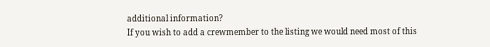additional information?
If you wish to add a crewmember to the listing we would need most of this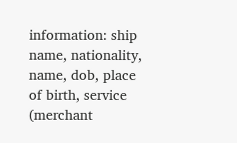information: ship name, nationality, name, dob, place of birth, service (merchant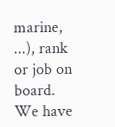marine, ...), rank or job on board. We have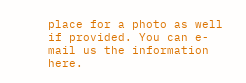place for a photo as well if provided. You can e-mail us the information here.